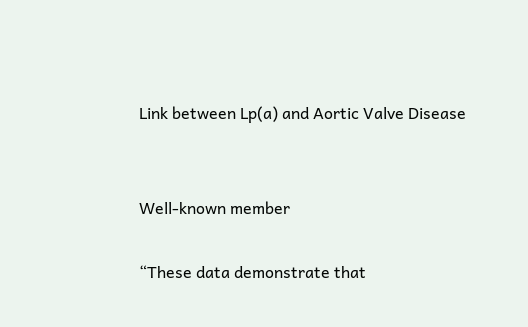Link between Lp(a) and Aortic Valve Disease


Well-known member

“These data demonstrate that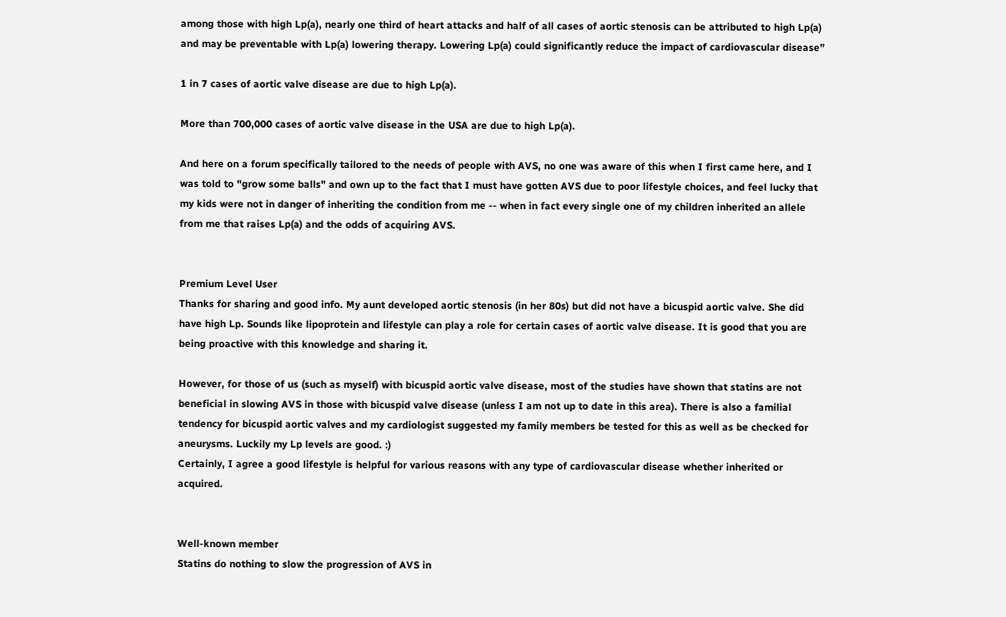among those with high Lp(a), nearly one third of heart attacks and half of all cases of aortic stenosis can be attributed to high Lp(a) and may be preventable with Lp(a) lowering therapy. Lowering Lp(a) could significantly reduce the impact of cardiovascular disease”

1 in 7 cases of aortic valve disease are due to high Lp(a).

More than 700,000 cases of aortic valve disease in the USA are due to high Lp(a).

And here on a forum specifically tailored to the needs of people with AVS, no one was aware of this when I first came here, and I was told to "grow some balls" and own up to the fact that I must have gotten AVS due to poor lifestyle choices, and feel lucky that my kids were not in danger of inheriting the condition from me -- when in fact every single one of my children inherited an allele from me that raises Lp(a) and the odds of acquiring AVS.


Premium Level User
Thanks for sharing and good info. My aunt developed aortic stenosis (in her 80s) but did not have a bicuspid aortic valve. She did have high Lp. Sounds like lipoprotein and lifestyle can play a role for certain cases of aortic valve disease. It is good that you are being proactive with this knowledge and sharing it.

However, for those of us (such as myself) with bicuspid aortic valve disease, most of the studies have shown that statins are not beneficial in slowing AVS in those with bicuspid valve disease (unless I am not up to date in this area). There is also a familial tendency for bicuspid aortic valves and my cardiologist suggested my family members be tested for this as well as be checked for aneurysms. Luckily my Lp levels are good. :)
Certainly, I agree a good lifestyle is helpful for various reasons with any type of cardiovascular disease whether inherited or acquired.


Well-known member
Statins do nothing to slow the progression of AVS in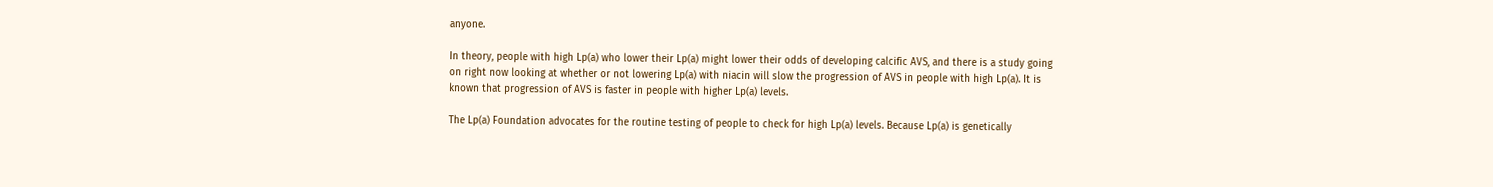anyone.

In theory, people with high Lp(a) who lower their Lp(a) might lower their odds of developing calcific AVS, and there is a study going on right now looking at whether or not lowering Lp(a) with niacin will slow the progression of AVS in people with high Lp(a). It is known that progression of AVS is faster in people with higher Lp(a) levels.

The Lp(a) Foundation advocates for the routine testing of people to check for high Lp(a) levels. Because Lp(a) is genetically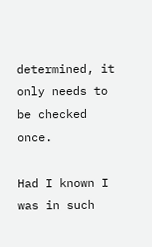determined, it only needs to be checked once.

Had I known I was in such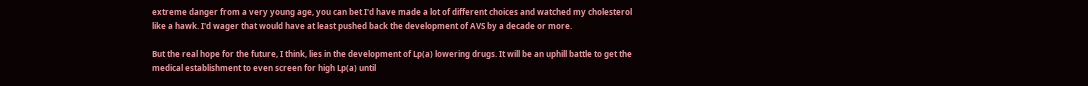extreme danger from a very young age, you can bet I'd have made a lot of different choices and watched my cholesterol like a hawk. I'd wager that would have at least pushed back the development of AVS by a decade or more.

But the real hope for the future, I think, lies in the development of Lp(a) lowering drugs. It will be an uphill battle to get the medical establishment to even screen for high Lp(a) until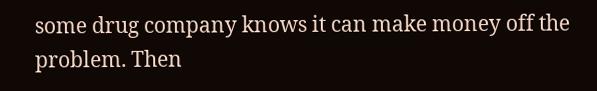some drug company knows it can make money off the problem. Then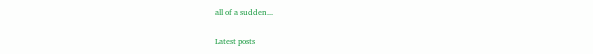all of a sudden...

Latest posts